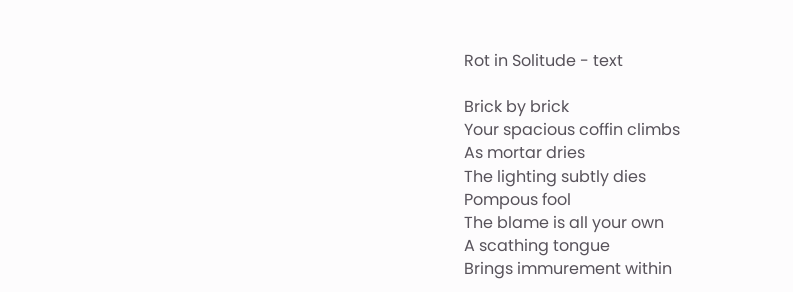Rot in Solitude - text

Brick by brick
Your spacious coffin climbs
As mortar dries
The lighting subtly dies
Pompous fool
The blame is all your own
A scathing tongue
Brings immurement within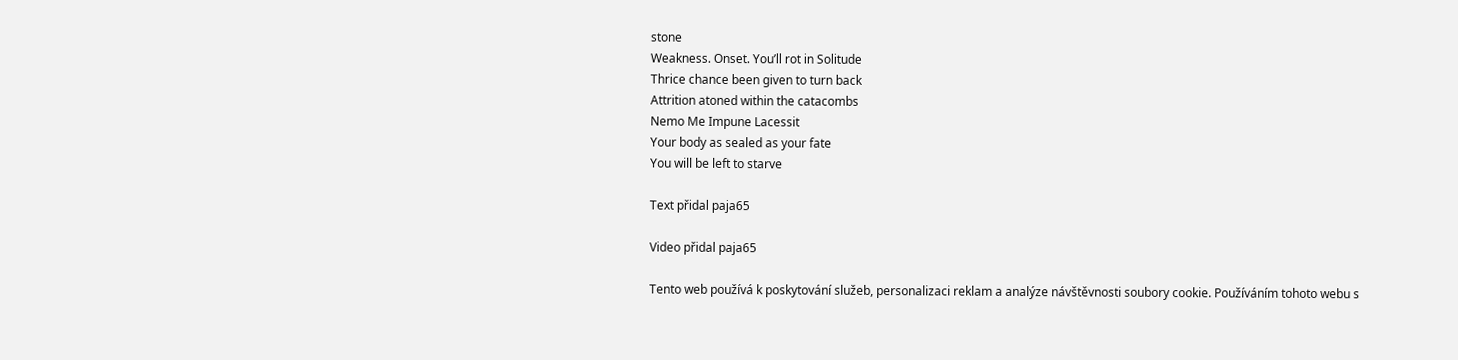stone
Weakness. Onset. You’ll rot in Solitude
Thrice chance been given to turn back
Attrition atoned within the catacombs
Nemo Me Impune Lacessit
Your body as sealed as your fate
You will be left to starve

Text přidal paja65

Video přidal paja65

Tento web používá k poskytování služeb, personalizaci reklam a analýze návštěvnosti soubory cookie. Používáním tohoto webu s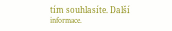tím souhlasíte. Další informace.